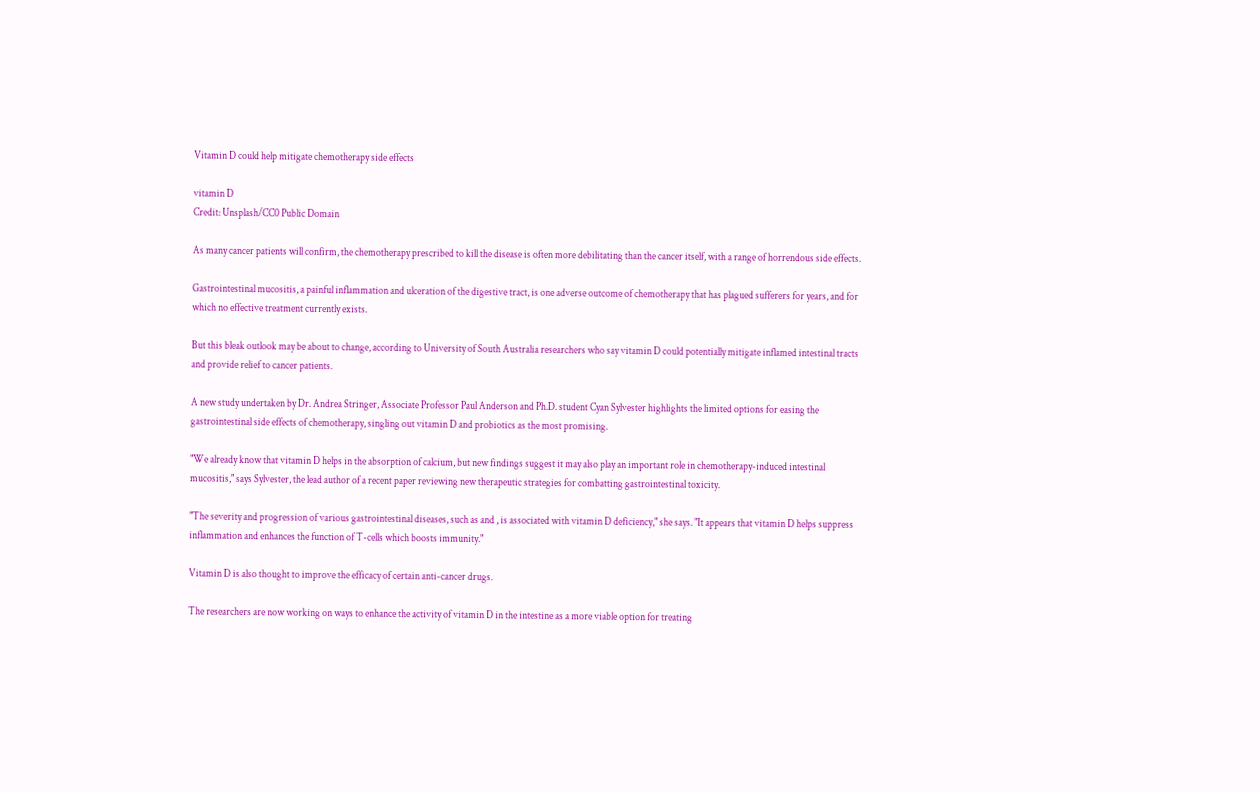Vitamin D could help mitigate chemotherapy side effects

vitamin D
Credit: Unsplash/CC0 Public Domain

As many cancer patients will confirm, the chemotherapy prescribed to kill the disease is often more debilitating than the cancer itself, with a range of horrendous side effects.

Gastrointestinal mucositis, a painful inflammation and ulceration of the digestive tract, is one adverse outcome of chemotherapy that has plagued sufferers for years, and for which no effective treatment currently exists.

But this bleak outlook may be about to change, according to University of South Australia researchers who say vitamin D could potentially mitigate inflamed intestinal tracts and provide relief to cancer patients.

A new study undertaken by Dr. Andrea Stringer, Associate Professor Paul Anderson and Ph.D. student Cyan Sylvester highlights the limited options for easing the gastrointestinal side effects of chemotherapy, singling out vitamin D and probiotics as the most promising.

"We already know that vitamin D helps in the absorption of calcium, but new findings suggest it may also play an important role in chemotherapy-induced intestinal mucositis," says Sylvester, the lead author of a recent paper reviewing new therapeutic strategies for combatting gastrointestinal toxicity.

"The severity and progression of various gastrointestinal diseases, such as and , is associated with vitamin D deficiency," she says. "It appears that vitamin D helps suppress inflammation and enhances the function of T-cells which boosts immunity."

Vitamin D is also thought to improve the efficacy of certain anti-cancer drugs.

The researchers are now working on ways to enhance the activity of vitamin D in the intestine as a more viable option for treating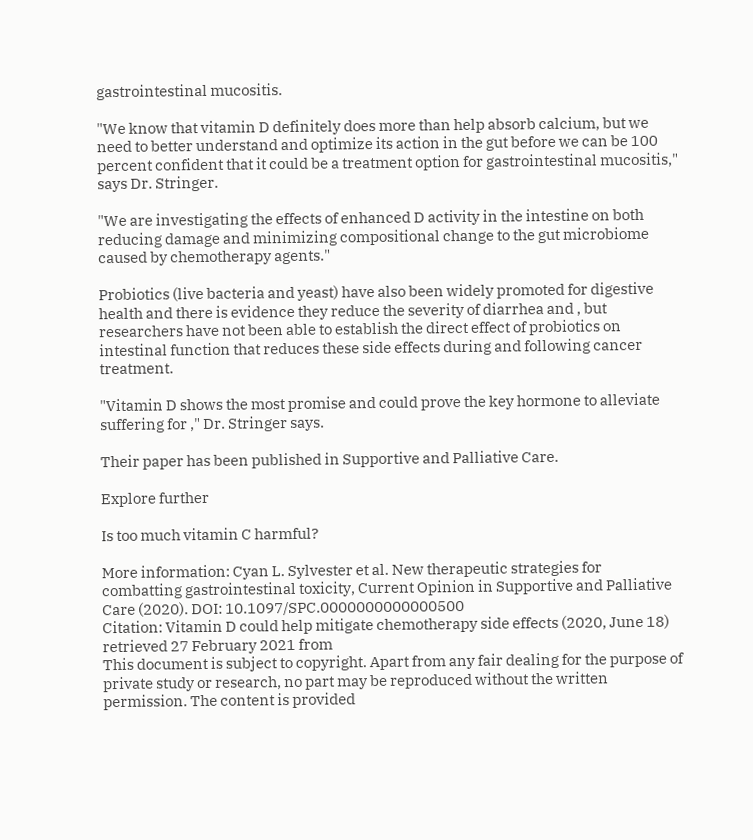gastrointestinal mucositis.

"We know that vitamin D definitely does more than help absorb calcium, but we need to better understand and optimize its action in the gut before we can be 100 percent confident that it could be a treatment option for gastrointestinal mucositis," says Dr. Stringer.

"We are investigating the effects of enhanced D activity in the intestine on both reducing damage and minimizing compositional change to the gut microbiome caused by chemotherapy agents."

Probiotics (live bacteria and yeast) have also been widely promoted for digestive health and there is evidence they reduce the severity of diarrhea and , but researchers have not been able to establish the direct effect of probiotics on intestinal function that reduces these side effects during and following cancer treatment.

"Vitamin D shows the most promise and could prove the key hormone to alleviate suffering for ," Dr. Stringer says.

Their paper has been published in Supportive and Palliative Care.

Explore further

Is too much vitamin C harmful?

More information: Cyan L. Sylvester et al. New therapeutic strategies for combatting gastrointestinal toxicity, Current Opinion in Supportive and Palliative Care (2020). DOI: 10.1097/SPC.0000000000000500
Citation: Vitamin D could help mitigate chemotherapy side effects (2020, June 18) retrieved 27 February 2021 from
This document is subject to copyright. Apart from any fair dealing for the purpose of private study or research, no part may be reproduced without the written permission. The content is provided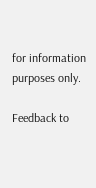for information purposes only.

Feedback to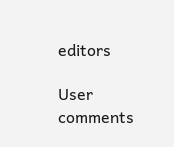editors

User comments